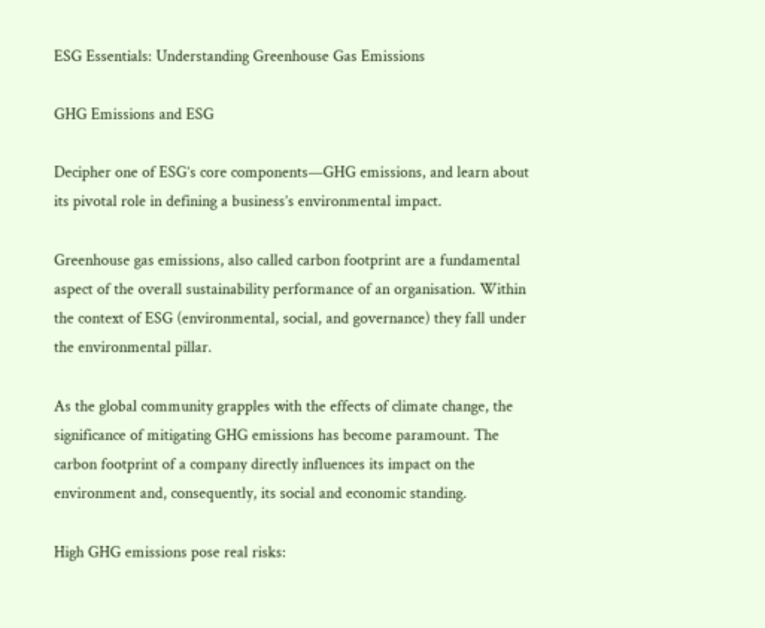ESG Essentials: Understanding Greenhouse Gas Emissions

GHG Emissions and ESG

Decipher one of ESG’s core components—GHG emissions, and learn about its pivotal role in defining a business’s environmental impact.

Greenhouse gas emissions, also called carbon footprint are a fundamental aspect of the overall sustainability performance of an organisation. Within the context of ESG (environmental, social, and governance) they fall under the environmental pillar.

As the global community grapples with the effects of climate change, the significance of mitigating GHG emissions has become paramount. The carbon footprint of a company directly influences its impact on the environment and, consequently, its social and economic standing.

High GHG emissions pose real risks: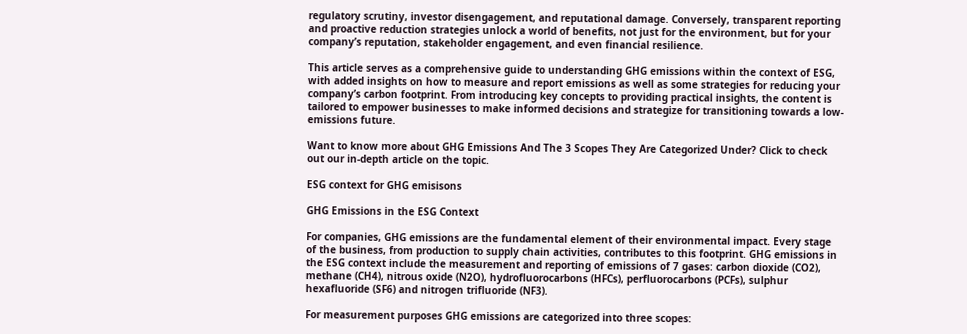regulatory scrutiny, investor disengagement, and reputational damage. Conversely, transparent reporting and proactive reduction strategies unlock a world of benefits, not just for the environment, but for your company’s reputation, stakeholder engagement, and even financial resilience.

This article serves as a comprehensive guide to understanding GHG emissions within the context of ESG, with added insights on how to measure and report emissions as well as some strategies for reducing your company’s carbon footprint. From introducing key concepts to providing practical insights, the content is tailored to empower businesses to make informed decisions and strategize for transitioning towards a low-emissions future.

Want to know more about GHG Emissions And The 3 Scopes They Are Categorized Under? Click to check out our in-depth article on the topic.

ESG context for GHG emisisons

GHG Emissions in the ESG Context

For companies, GHG emissions are the fundamental element of their environmental impact. Every stage of the business, from production to supply chain activities, contributes to this footprint. GHG emissions in the ESG context include the measurement and reporting of emissions of 7 gases: carbon dioxide (CO2), methane (CH4), nitrous oxide (N2O), hydrofluorocarbons (HFCs), perfluorocarbons (PCFs), sulphur hexafluoride (SF6) and nitrogen trifluoride (NF3).

For measurement purposes GHG emissions are categorized into three scopes: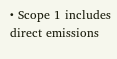• Scope 1 includes direct emissions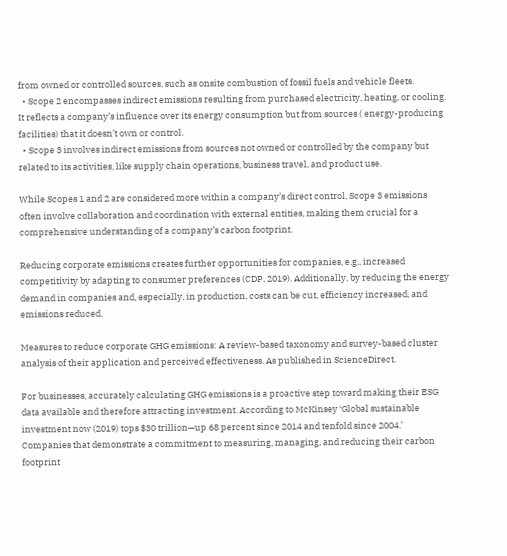from owned or controlled sources, such as onsite combustion of fossil fuels and vehicle fleets.
  • Scope 2 encompasses indirect emissions resulting from purchased electricity, heating, or cooling. It reflects a company’s influence over its energy consumption but from sources ( energy-producing facilities) that it doesn’t own or control.
  • Scope 3 involves indirect emissions from sources not owned or controlled by the company but related to its activities, like supply chain operations, business travel, and product use.

While Scopes 1 and 2 are considered more within a company’s direct control, Scope 3 emissions often involve collaboration and coordination with external entities, making them crucial for a comprehensive understanding of a company’s carbon footprint.

Reducing corporate emissions creates further opportunities for companies, e.g., increased competitivity by adapting to consumer preferences (CDP, 2019). Additionally, by reducing the energy demand in companies and, especially, in production, costs can be cut, efficiency increased, and emissions reduced.

Measures to reduce corporate GHG emissions: A review-based taxonomy and survey-based cluster analysis of their application and perceived effectiveness. As published in ScienceDirect.

For businesses, accurately calculating GHG emissions is a proactive step toward making their ESG data available and therefore attracting investment. According to McKinsey ‘Global sustainable investment now (2019) tops $30 trillion—up 68 percent since 2014 and tenfold since 2004.’ Companies that demonstrate a commitment to measuring, managing, and reducing their carbon footprint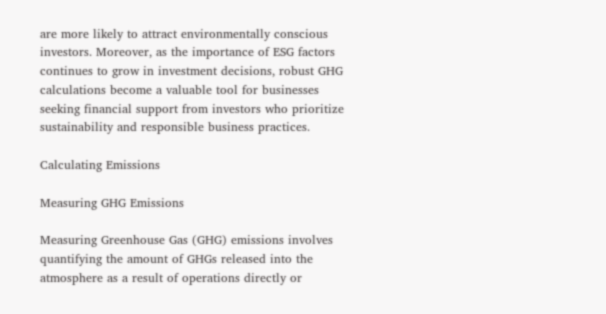are more likely to attract environmentally conscious investors. Moreover, as the importance of ESG factors continues to grow in investment decisions, robust GHG calculations become a valuable tool for businesses seeking financial support from investors who prioritize sustainability and responsible business practices.

Calculating Emissions

Measuring GHG Emissions

Measuring Greenhouse Gas (GHG) emissions involves quantifying the amount of GHGs released into the atmosphere as a result of operations directly or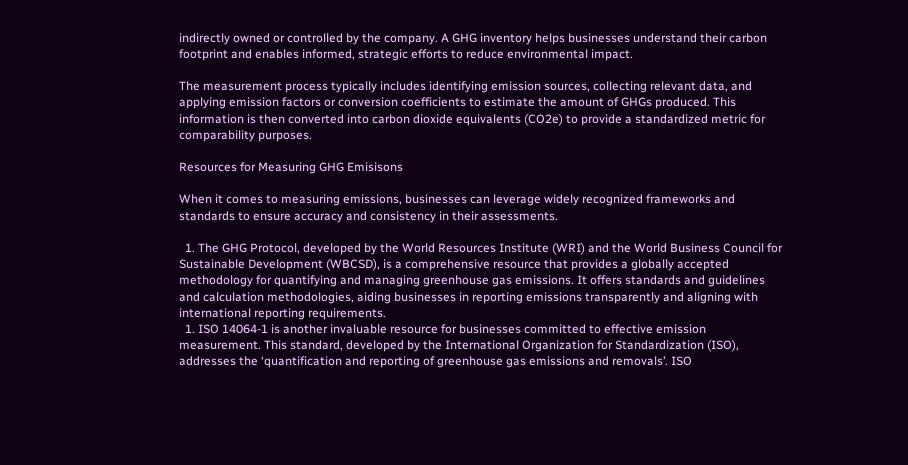indirectly owned or controlled by the company. A GHG inventory helps businesses understand their carbon footprint and enables informed, strategic efforts to reduce environmental impact.

The measurement process typically includes identifying emission sources, collecting relevant data, and applying emission factors or conversion coefficients to estimate the amount of GHGs produced. This information is then converted into carbon dioxide equivalents (CO2e) to provide a standardized metric for comparability purposes.

Resources for Measuring GHG Emisisons

When it comes to measuring emissions, businesses can leverage widely recognized frameworks and standards to ensure accuracy and consistency in their assessments.

  1. The GHG Protocol, developed by the World Resources Institute (WRI) and the World Business Council for Sustainable Development (WBCSD), is a comprehensive resource that provides a globally accepted methodology for quantifying and managing greenhouse gas emissions. It offers standards and guidelines and calculation methodologies, aiding businesses in reporting emissions transparently and aligning with international reporting requirements.
  1. ISO 14064-1 is another invaluable resource for businesses committed to effective emission measurement. This standard, developed by the International Organization for Standardization (ISO), addresses the ‘quantification and reporting of greenhouse gas emissions and removals’. ISO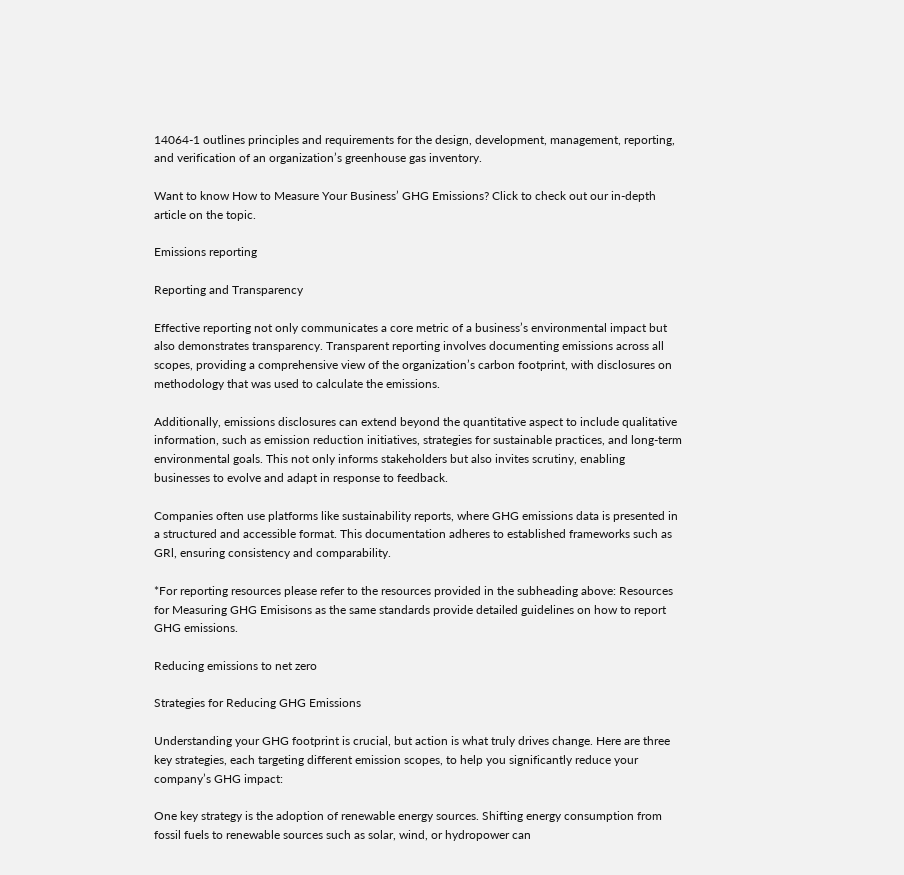14064-1 outlines principles and requirements for the design, development, management, reporting, and verification of an organization’s greenhouse gas inventory.

Want to know How to Measure Your Business’ GHG Emissions? Click to check out our in-depth article on the topic.

Emissions reporting

Reporting and Transparency

Effective reporting not only communicates a core metric of a business’s environmental impact but also demonstrates transparency. Transparent reporting involves documenting emissions across all scopes, providing a comprehensive view of the organization’s carbon footprint, with disclosures on methodology that was used to calculate the emissions.

Additionally, emissions disclosures can extend beyond the quantitative aspect to include qualitative information, such as emission reduction initiatives, strategies for sustainable practices, and long-term environmental goals. This not only informs stakeholders but also invites scrutiny, enabling businesses to evolve and adapt in response to feedback.

Companies often use platforms like sustainability reports, where GHG emissions data is presented in a structured and accessible format. This documentation adheres to established frameworks such as GRl, ensuring consistency and comparability.

*For reporting resources please refer to the resources provided in the subheading above: Resources for Measuring GHG Emisisons as the same standards provide detailed guidelines on how to report GHG emissions.

Reducing emissions to net zero

Strategies for Reducing GHG Emissions

Understanding your GHG footprint is crucial, but action is what truly drives change. Here are three key strategies, each targeting different emission scopes, to help you significantly reduce your company’s GHG impact:

One key strategy is the adoption of renewable energy sources. Shifting energy consumption from fossil fuels to renewable sources such as solar, wind, or hydropower can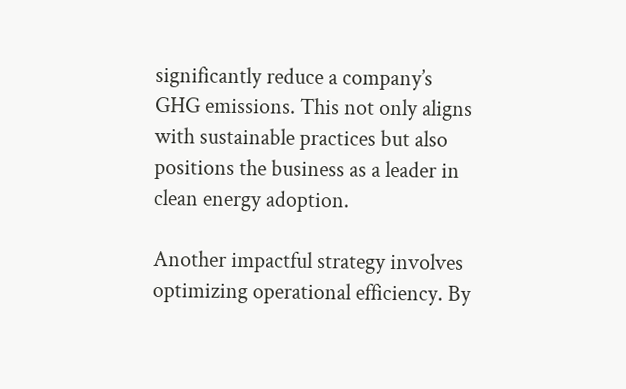significantly reduce a company’s GHG emissions. This not only aligns with sustainable practices but also positions the business as a leader in clean energy adoption.

Another impactful strategy involves optimizing operational efficiency. By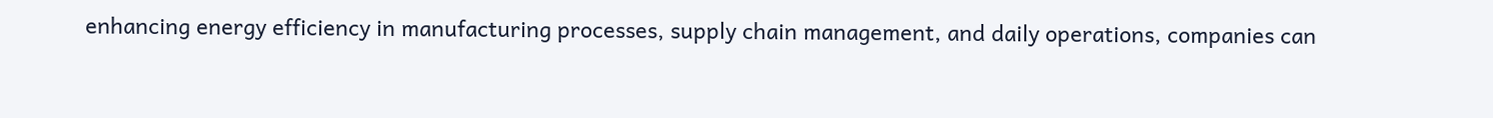enhancing energy efficiency in manufacturing processes, supply chain management, and daily operations, companies can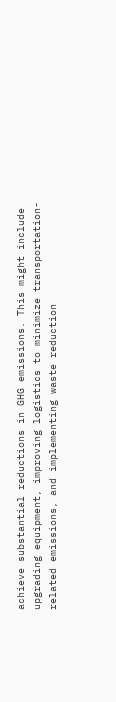achieve substantial reductions in GHG emissions. This might include upgrading equipment, improving logistics to minimize transportation-related emissions, and implementing waste reduction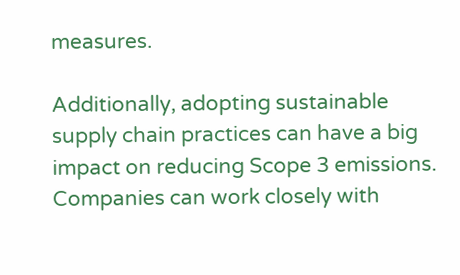measures.

Additionally, adopting sustainable supply chain practices can have a big impact on reducing Scope 3 emissions. Companies can work closely with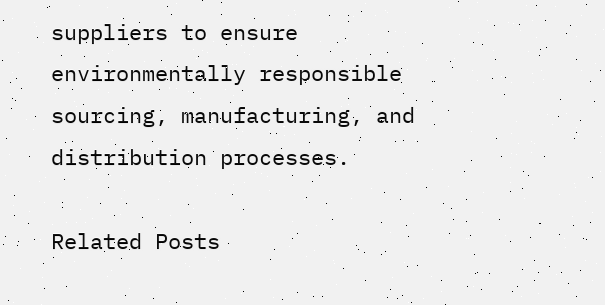suppliers to ensure environmentally responsible sourcing, manufacturing, and distribution processes.

Related Posts